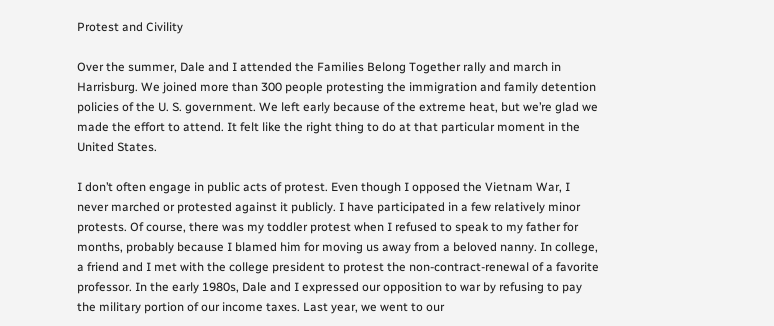Protest and Civility

Over the summer, Dale and I attended the Families Belong Together rally and march in Harrisburg. We joined more than 300 people protesting the immigration and family detention policies of the U. S. government. We left early because of the extreme heat, but we’re glad we made the effort to attend. It felt like the right thing to do at that particular moment in the United States.

I don’t often engage in public acts of protest. Even though I opposed the Vietnam War, I never marched or protested against it publicly. I have participated in a few relatively minor protests. Of course, there was my toddler protest when I refused to speak to my father for months, probably because I blamed him for moving us away from a beloved nanny. In college, a friend and I met with the college president to protest the non-contract-renewal of a favorite professor. In the early 1980s, Dale and I expressed our opposition to war by refusing to pay the military portion of our income taxes. Last year, we went to our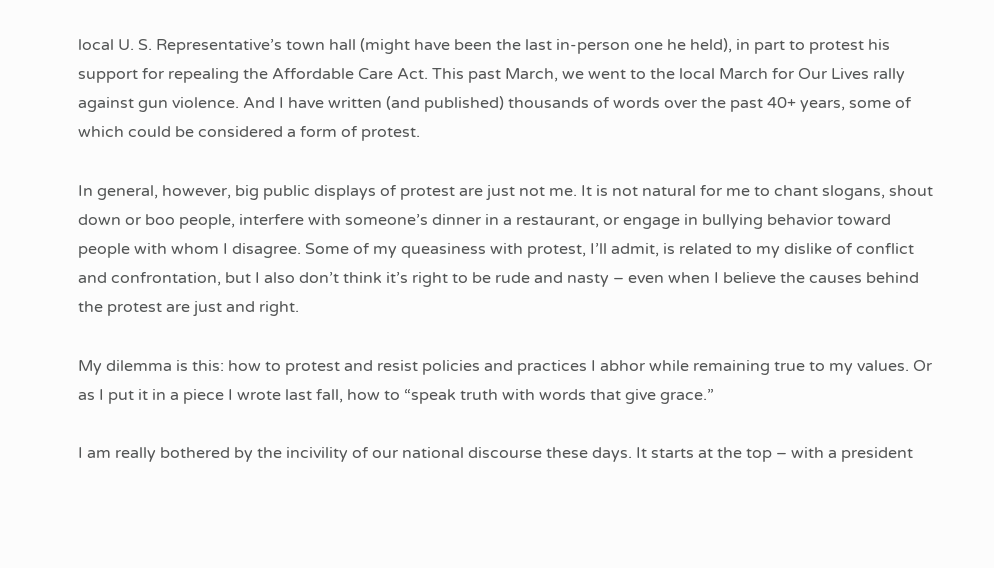local U. S. Representative’s town hall (might have been the last in-person one he held), in part to protest his support for repealing the Affordable Care Act. This past March, we went to the local March for Our Lives rally against gun violence. And I have written (and published) thousands of words over the past 40+ years, some of which could be considered a form of protest.

In general, however, big public displays of protest are just not me. It is not natural for me to chant slogans, shout down or boo people, interfere with someone’s dinner in a restaurant, or engage in bullying behavior toward people with whom I disagree. Some of my queasiness with protest, I’ll admit, is related to my dislike of conflict and confrontation, but I also don’t think it’s right to be rude and nasty – even when I believe the causes behind the protest are just and right.

My dilemma is this: how to protest and resist policies and practices I abhor while remaining true to my values. Or as I put it in a piece I wrote last fall, how to “speak truth with words that give grace.”

I am really bothered by the incivility of our national discourse these days. It starts at the top – with a president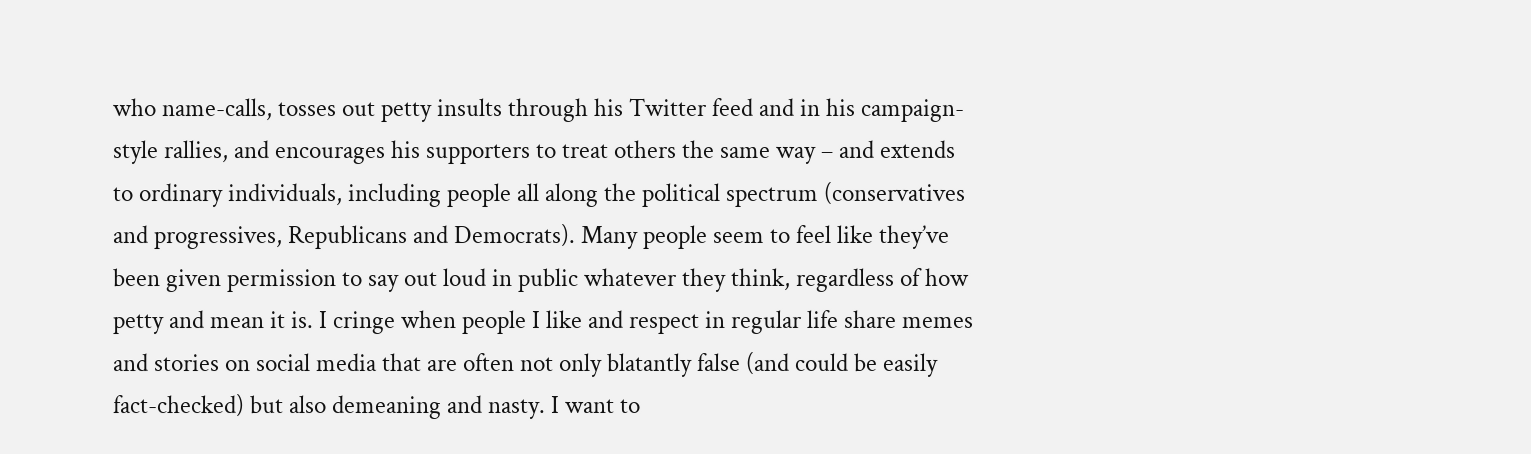who name-calls, tosses out petty insults through his Twitter feed and in his campaign-style rallies, and encourages his supporters to treat others the same way – and extends to ordinary individuals, including people all along the political spectrum (conservatives and progressives, Republicans and Democrats). Many people seem to feel like they’ve been given permission to say out loud in public whatever they think, regardless of how petty and mean it is. I cringe when people I like and respect in regular life share memes and stories on social media that are often not only blatantly false (and could be easily fact-checked) but also demeaning and nasty. I want to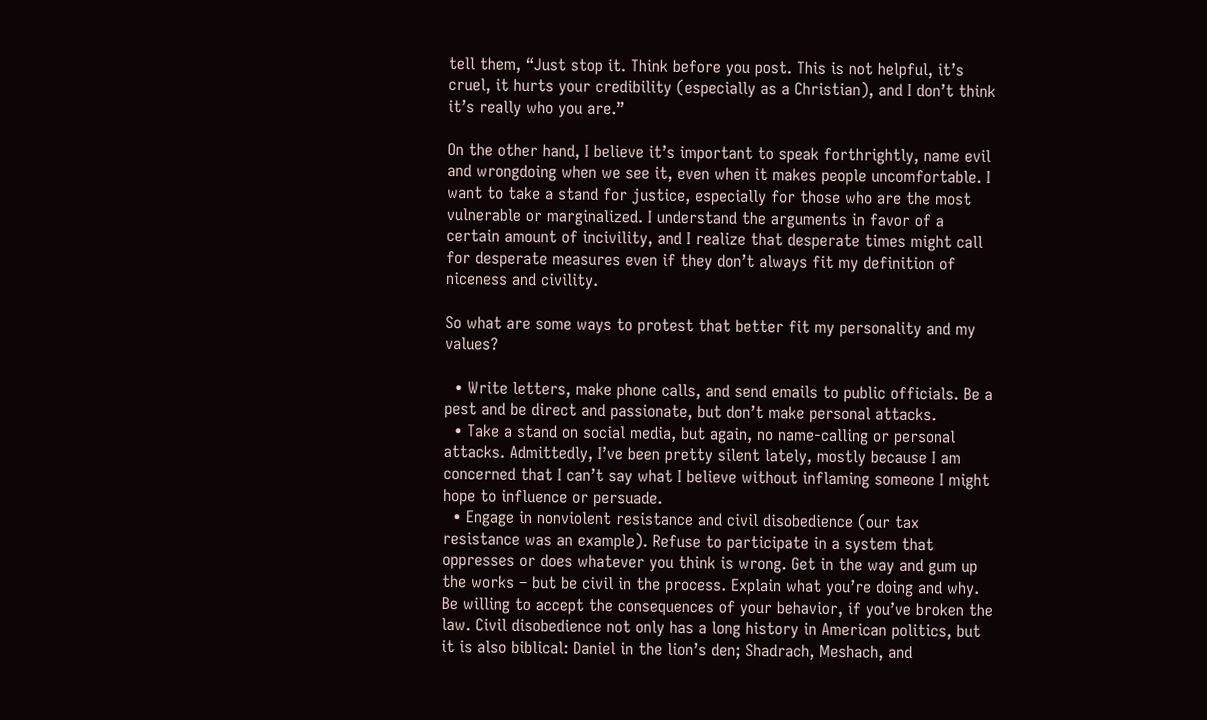tell them, “Just stop it. Think before you post. This is not helpful, it’s cruel, it hurts your credibility (especially as a Christian), and I don’t think it’s really who you are.”

On the other hand, I believe it’s important to speak forthrightly, name evil and wrongdoing when we see it, even when it makes people uncomfortable. I want to take a stand for justice, especially for those who are the most vulnerable or marginalized. I understand the arguments in favor of a certain amount of incivility, and I realize that desperate times might call for desperate measures even if they don’t always fit my definition of niceness and civility.

So what are some ways to protest that better fit my personality and my values?

  • Write letters, make phone calls, and send emails to public officials. Be a pest and be direct and passionate, but don’t make personal attacks.
  • Take a stand on social media, but again, no name-calling or personal attacks. Admittedly, I’ve been pretty silent lately, mostly because I am concerned that I can’t say what I believe without inflaming someone I might hope to influence or persuade.
  • Engage in nonviolent resistance and civil disobedience (our tax resistance was an example). Refuse to participate in a system that oppresses or does whatever you think is wrong. Get in the way and gum up the works – but be civil in the process. Explain what you’re doing and why. Be willing to accept the consequences of your behavior, if you’ve broken the law. Civil disobedience not only has a long history in American politics, but it is also biblical: Daniel in the lion’s den; Shadrach, Meshach, and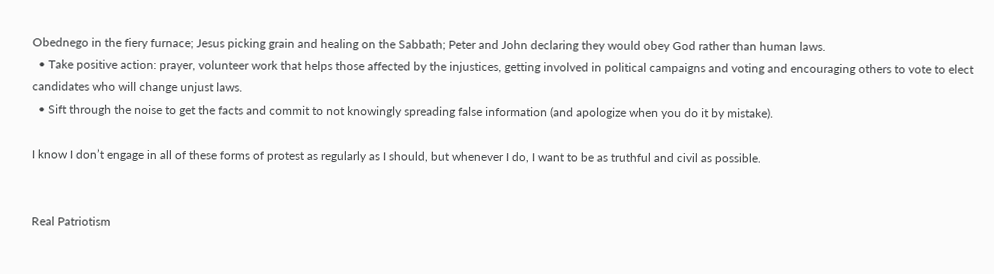Obednego in the fiery furnace; Jesus picking grain and healing on the Sabbath; Peter and John declaring they would obey God rather than human laws.
  • Take positive action: prayer, volunteer work that helps those affected by the injustices, getting involved in political campaigns and voting and encouraging others to vote to elect candidates who will change unjust laws.
  • Sift through the noise to get the facts and commit to not knowingly spreading false information (and apologize when you do it by mistake).

I know I don’t engage in all of these forms of protest as regularly as I should, but whenever I do, I want to be as truthful and civil as possible.


Real Patriotism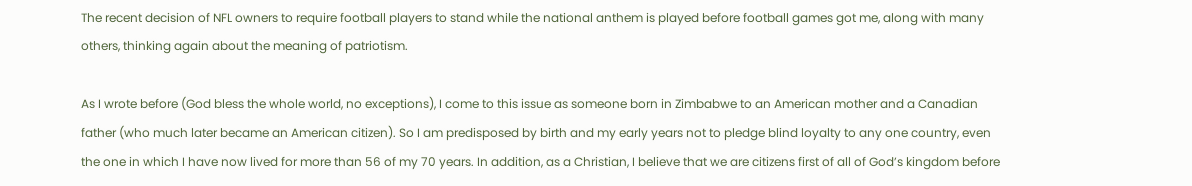The recent decision of NFL owners to require football players to stand while the national anthem is played before football games got me, along with many others, thinking again about the meaning of patriotism.

As I wrote before (God bless the whole world, no exceptions), I come to this issue as someone born in Zimbabwe to an American mother and a Canadian father (who much later became an American citizen). So I am predisposed by birth and my early years not to pledge blind loyalty to any one country, even the one in which I have now lived for more than 56 of my 70 years. In addition, as a Christian, I believe that we are citizens first of all of God’s kingdom before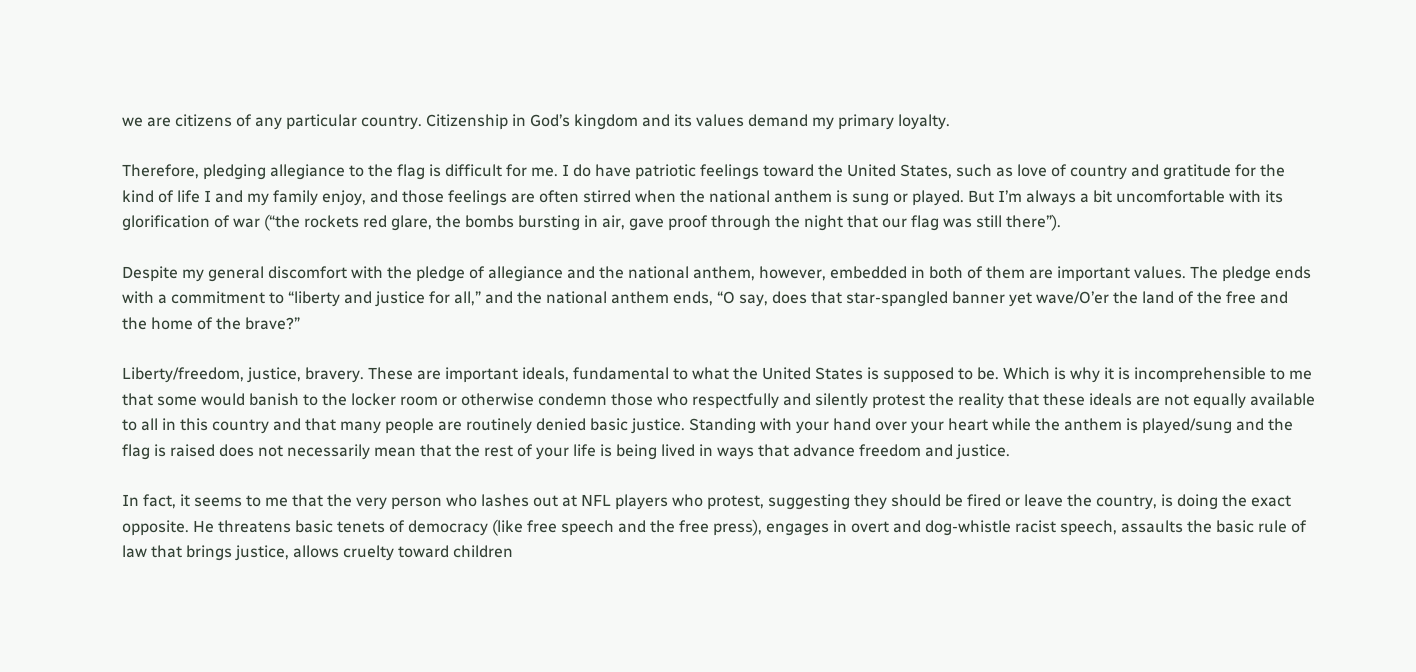we are citizens of any particular country. Citizenship in God’s kingdom and its values demand my primary loyalty.

Therefore, pledging allegiance to the flag is difficult for me. I do have patriotic feelings toward the United States, such as love of country and gratitude for the kind of life I and my family enjoy, and those feelings are often stirred when the national anthem is sung or played. But I’m always a bit uncomfortable with its glorification of war (“the rockets red glare, the bombs bursting in air, gave proof through the night that our flag was still there”).

Despite my general discomfort with the pledge of allegiance and the national anthem, however, embedded in both of them are important values. The pledge ends with a commitment to “liberty and justice for all,” and the national anthem ends, “O say, does that star-spangled banner yet wave/O’er the land of the free and the home of the brave?”

Liberty/freedom, justice, bravery. These are important ideals, fundamental to what the United States is supposed to be. Which is why it is incomprehensible to me that some would banish to the locker room or otherwise condemn those who respectfully and silently protest the reality that these ideals are not equally available to all in this country and that many people are routinely denied basic justice. Standing with your hand over your heart while the anthem is played/sung and the flag is raised does not necessarily mean that the rest of your life is being lived in ways that advance freedom and justice.

In fact, it seems to me that the very person who lashes out at NFL players who protest, suggesting they should be fired or leave the country, is doing the exact opposite. He threatens basic tenets of democracy (like free speech and the free press), engages in overt and dog-whistle racist speech, assaults the basic rule of law that brings justice, allows cruelty toward children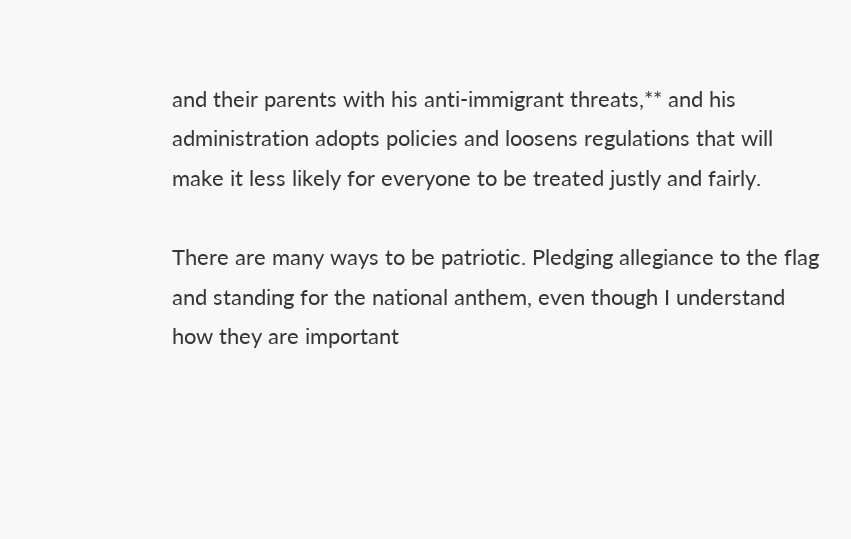and their parents with his anti-immigrant threats,** and his administration adopts policies and loosens regulations that will make it less likely for everyone to be treated justly and fairly.

There are many ways to be patriotic. Pledging allegiance to the flag and standing for the national anthem, even though I understand how they are important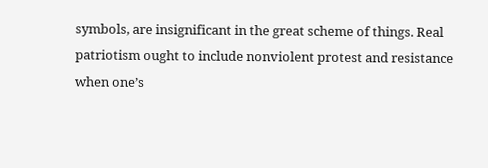symbols, are insignificant in the great scheme of things. Real patriotism ought to include nonviolent protest and resistance when one’s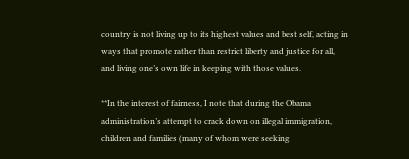country is not living up to its highest values and best self, acting in ways that promote rather than restrict liberty and justice for all, and living one’s own life in keeping with those values.

**In the interest of fairness, I note that during the Obama administration’s attempt to crack down on illegal immigration, children and families (many of whom were seeking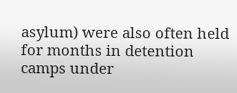asylum) were also often held for months in detention camps under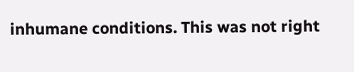inhumane conditions. This was not right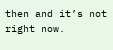then and it’s not right now.